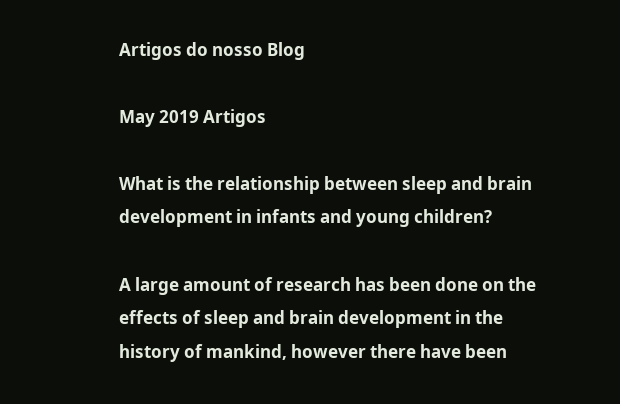Artigos do nosso Blog

May 2019 Artigos

What is the relationship between sleep and brain development in infants and young children?

A large amount of research has been done on the effects of sleep and brain development in the history of mankind, however there have been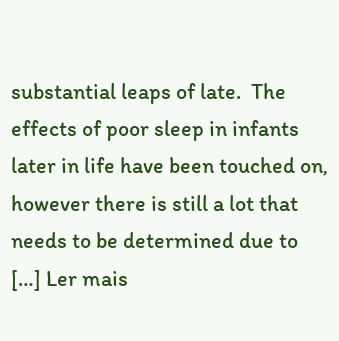substantial leaps of late.  The effects of poor sleep in infants later in life have been touched on, however there is still a lot that needs to be determined due to […] Ler mais